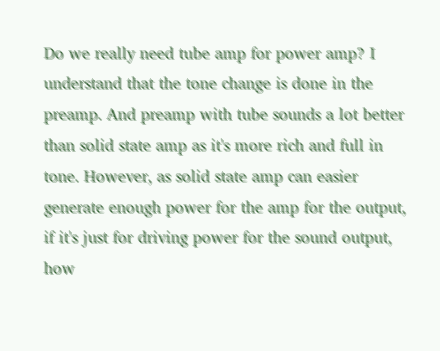Do we really need tube amp for power amp? I understand that the tone change is done in the preamp. And preamp with tube sounds a lot better than solid state amp as it's more rich and full in tone. However, as solid state amp can easier generate enough power for the amp for the output, if it's just for driving power for the sound output, how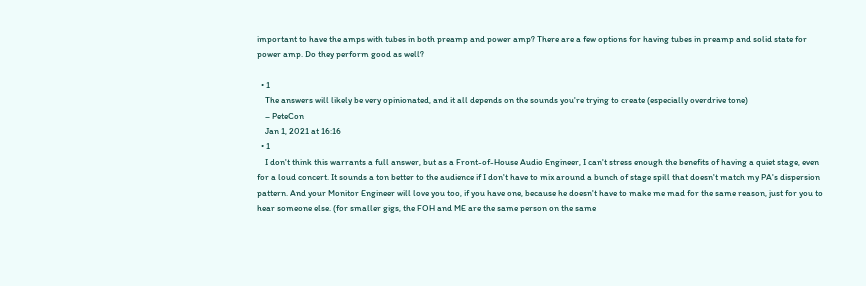important to have the amps with tubes in both preamp and power amp? There are a few options for having tubes in preamp and solid state for power amp. Do they perform good as well?

  • 1
    The answers will likely be very opinionated, and it all depends on the sounds you're trying to create (especially overdrive tone)
    – PeteCon
    Jan 1, 2021 at 16:16
  • 1
    I don't think this warrants a full answer, but as a Front-of-House Audio Engineer, I can't stress enough the benefits of having a quiet stage, even for a loud concert. It sounds a ton better to the audience if I don't have to mix around a bunch of stage spill that doesn't match my PA's dispersion pattern. And your Monitor Engineer will love you too, if you have one, because he doesn't have to make me mad for the same reason, just for you to hear someone else. (for smaller gigs, the FOH and ME are the same person on the same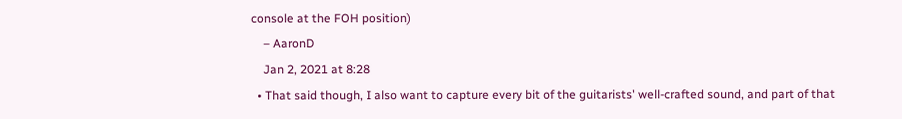console at the FOH position)
    – AaronD
    Jan 2, 2021 at 8:28
  • That said though, I also want to capture every bit of the guitarists' well-crafted sound, and part of that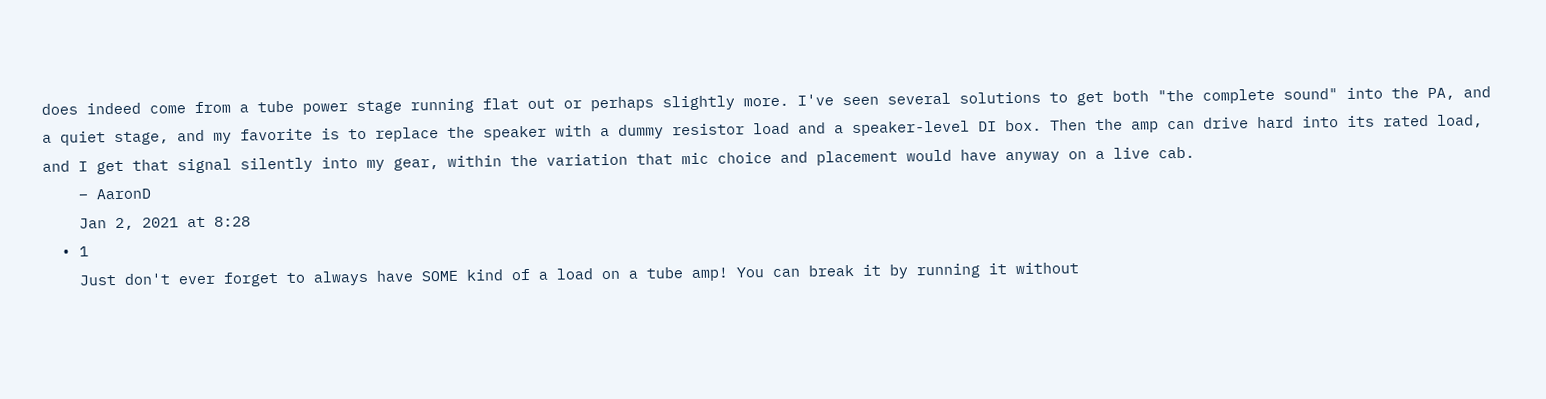does indeed come from a tube power stage running flat out or perhaps slightly more. I've seen several solutions to get both "the complete sound" into the PA, and a quiet stage, and my favorite is to replace the speaker with a dummy resistor load and a speaker-level DI box. Then the amp can drive hard into its rated load, and I get that signal silently into my gear, within the variation that mic choice and placement would have anyway on a live cab.
    – AaronD
    Jan 2, 2021 at 8:28
  • 1
    Just don't ever forget to always have SOME kind of a load on a tube amp! You can break it by running it without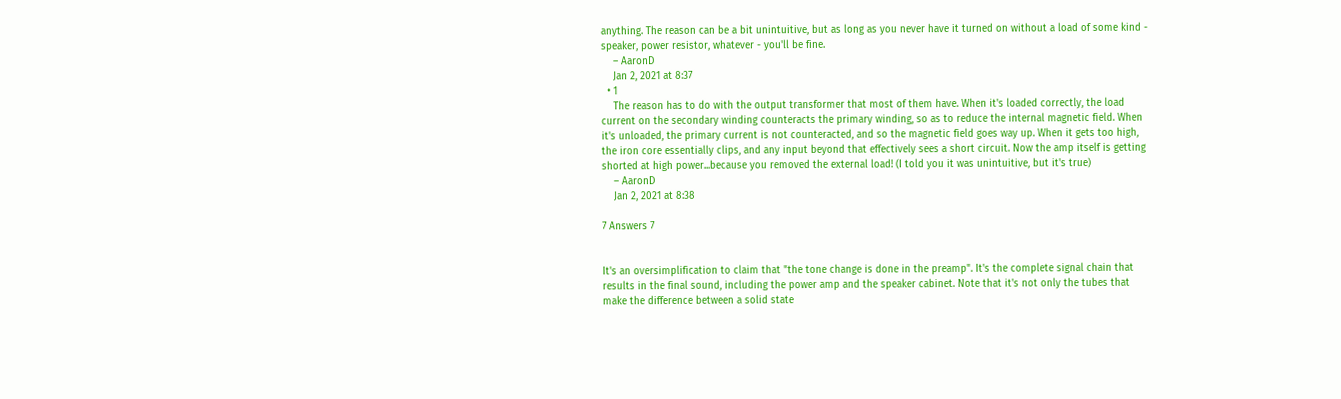anything. The reason can be a bit unintuitive, but as long as you never have it turned on without a load of some kind - speaker, power resistor, whatever - you'll be fine.
    – AaronD
    Jan 2, 2021 at 8:37
  • 1
    The reason has to do with the output transformer that most of them have. When it's loaded correctly, the load current on the secondary winding counteracts the primary winding, so as to reduce the internal magnetic field. When it's unloaded, the primary current is not counteracted, and so the magnetic field goes way up. When it gets too high, the iron core essentially clips, and any input beyond that effectively sees a short circuit. Now the amp itself is getting shorted at high power...because you removed the external load! (I told you it was unintuitive, but it's true)
    – AaronD
    Jan 2, 2021 at 8:38

7 Answers 7


It's an oversimplification to claim that "the tone change is done in the preamp". It's the complete signal chain that results in the final sound, including the power amp and the speaker cabinet. Note that it's not only the tubes that make the difference between a solid state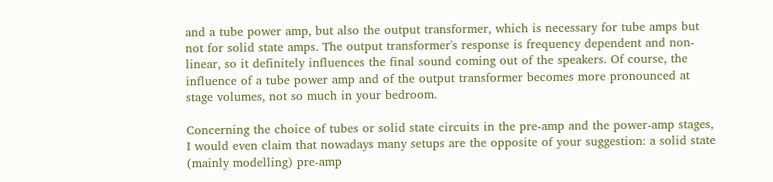and a tube power amp, but also the output transformer, which is necessary for tube amps but not for solid state amps. The output transformer's response is frequency dependent and non-linear, so it definitely influences the final sound coming out of the speakers. Of course, the influence of a tube power amp and of the output transformer becomes more pronounced at stage volumes, not so much in your bedroom.

Concerning the choice of tubes or solid state circuits in the pre-amp and the power-amp stages, I would even claim that nowadays many setups are the opposite of your suggestion: a solid state (mainly modelling) pre-amp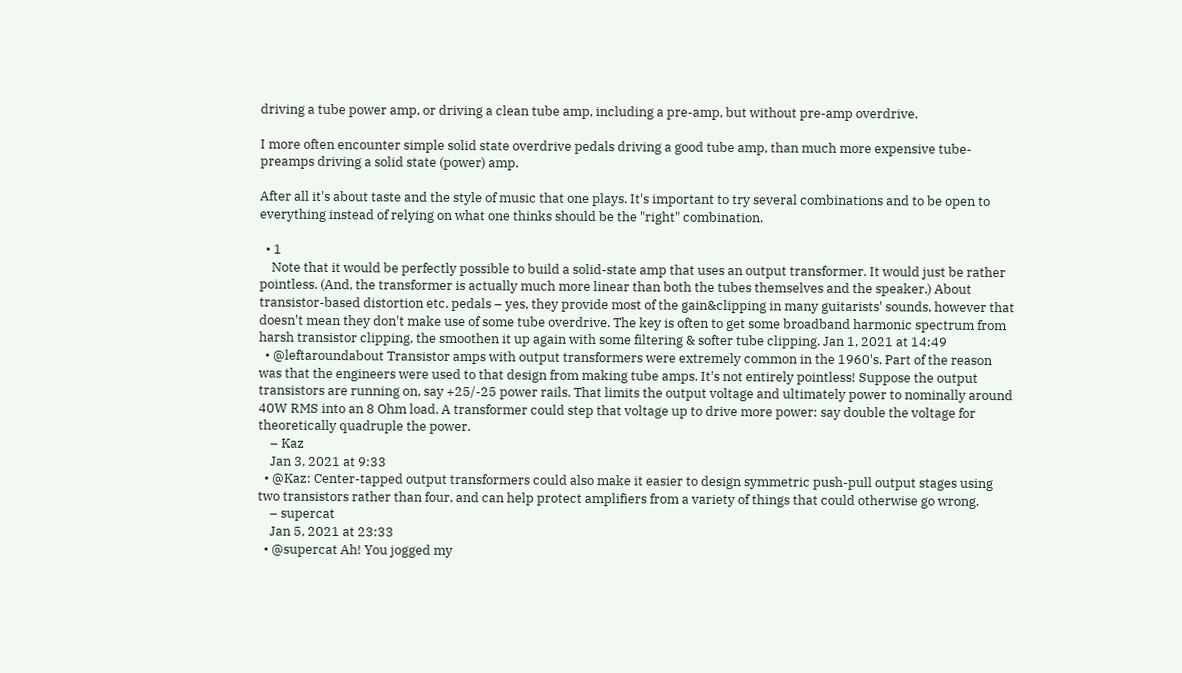driving a tube power amp, or driving a clean tube amp, including a pre-amp, but without pre-amp overdrive.

I more often encounter simple solid state overdrive pedals driving a good tube amp, than much more expensive tube-preamps driving a solid state (power) amp.

After all it's about taste and the style of music that one plays. It's important to try several combinations and to be open to everything instead of relying on what one thinks should be the "right" combination.

  • 1
    Note that it would be perfectly possible to build a solid-state amp that uses an output transformer. It would just be rather pointless. (And, the transformer is actually much more linear than both the tubes themselves and the speaker.) About transistor-based distortion etc. pedals – yes, they provide most of the gain&clipping in many guitarists' sounds, however that doesn't mean they don't make use of some tube overdrive. The key is often to get some broadband harmonic spectrum from harsh transistor clipping, the smoothen it up again with some filtering & softer tube clipping. Jan 1, 2021 at 14:49
  • @leftaroundabout Transistor amps with output transformers were extremely common in the 1960's. Part of the reason was that the engineers were used to that design from making tube amps. It's not entirely pointless! Suppose the output transistors are running on, say +25/-25 power rails. That limits the output voltage and ultimately power to nominally around 40W RMS into an 8 Ohm load. A transformer could step that voltage up to drive more power: say double the voltage for theoretically quadruple the power.
    – Kaz
    Jan 3, 2021 at 9:33
  • @Kaz: Center-tapped output transformers could also make it easier to design symmetric push-pull output stages using two transistors rather than four, and can help protect amplifiers from a variety of things that could otherwise go wrong.
    – supercat
    Jan 5, 2021 at 23:33
  • @supercat Ah! You jogged my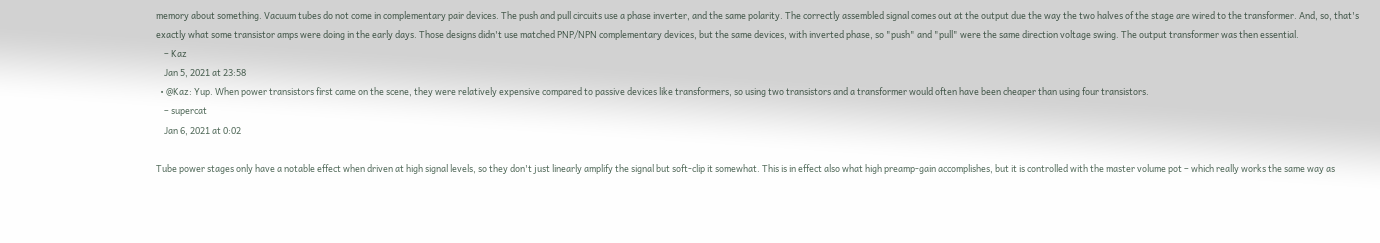memory about something. Vacuum tubes do not come in complementary pair devices. The push and pull circuits use a phase inverter, and the same polarity. The correctly assembled signal comes out at the output due the way the two halves of the stage are wired to the transformer. And, so, that's exactly what some transistor amps were doing in the early days. Those designs didn't use matched PNP/NPN complementary devices, but the same devices, with inverted phase, so "push" and "pull" were the same direction voltage swing. The output transformer was then essential.
    – Kaz
    Jan 5, 2021 at 23:58
  • @Kaz: Yup. When power transistors first came on the scene, they were relatively expensive compared to passive devices like transformers, so using two transistors and a transformer would often have been cheaper than using four transistors.
    – supercat
    Jan 6, 2021 at 0:02

Tube power stages only have a notable effect when driven at high signal levels, so they don't just linearly amplify the signal but soft-clip it somewhat. This is in effect also what high preamp-gain accomplishes, but it is controlled with the master volume pot – which really works the same way as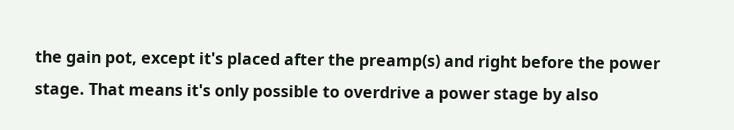the gain pot, except it's placed after the preamp(s) and right before the power stage. That means it's only possible to overdrive a power stage by also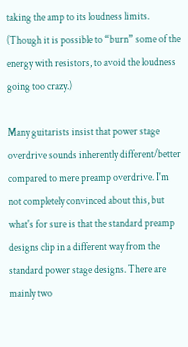taking the amp to its loudness limits. (Though it is possible to “burn” some of the energy with resistors, to avoid the loudness going too crazy.)

Many guitarists insist that power stage overdrive sounds inherently different/better compared to mere preamp overdrive. I'm not completely convinced about this, but what's for sure is that the standard preamp designs clip in a different way from the standard power stage designs. There are mainly two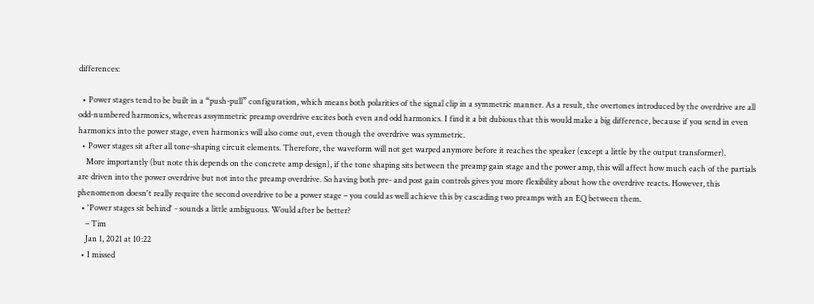differences:

  • Power stages tend to be built in a “push-pull” configuration, which means both polarities of the signal clip in a symmetric manner. As a result, the overtones introduced by the overdrive are all odd-numbered harmonics, whereas assymmetric preamp overdrive excites both even and odd harmonics. I find it a bit dubious that this would make a big difference, because if you send in even harmonics into the power stage, even harmonics will also come out, even though the overdrive was symmetric.
  • Power stages sit after all tone-shaping circuit elements. Therefore, the waveform will not get warped anymore before it reaches the speaker (except a little by the output transformer).
    More importantly (but note this depends on the concrete amp design), if the tone shaping sits between the preamp gain stage and the power amp, this will affect how much each of the partials are driven into the power overdrive but not into the preamp overdrive. So having both pre- and post gain controls gives you more flexibility about how the overdrive reacts. However, this phenomenon doesn't really require the second overdrive to be a power stage – you could as well achieve this by cascading two preamps with an EQ between them.
  • 'Power stages sit behind' - sounds a little ambiguous. Would after be better?
    – Tim
    Jan 1, 2021 at 10:22
  • I missed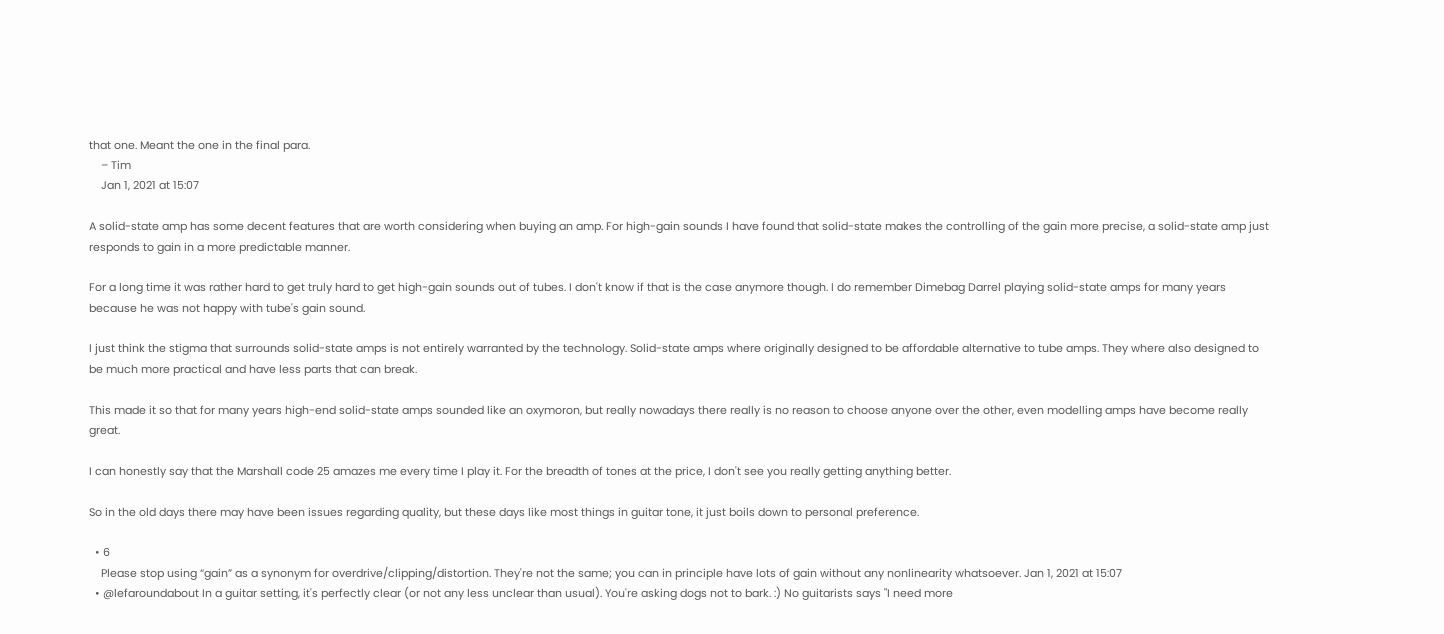that one. Meant the one in the final para.
    – Tim
    Jan 1, 2021 at 15:07

A solid-state amp has some decent features that are worth considering when buying an amp. For high-gain sounds I have found that solid-state makes the controlling of the gain more precise, a solid-state amp just responds to gain in a more predictable manner.

For a long time it was rather hard to get truly hard to get high-gain sounds out of tubes. I don't know if that is the case anymore though. I do remember Dimebag Darrel playing solid-state amps for many years because he was not happy with tube's gain sound.

I just think the stigma that surrounds solid-state amps is not entirely warranted by the technology. Solid-state amps where originally designed to be affordable alternative to tube amps. They where also designed to be much more practical and have less parts that can break.

This made it so that for many years high-end solid-state amps sounded like an oxymoron, but really nowadays there really is no reason to choose anyone over the other, even modelling amps have become really great.

I can honestly say that the Marshall code 25 amazes me every time I play it. For the breadth of tones at the price, I don't see you really getting anything better.

So in the old days there may have been issues regarding quality, but these days like most things in guitar tone, it just boils down to personal preference.

  • 6
    Please stop using “gain” as a synonym for overdrive/clipping/distortion. They're not the same; you can in principle have lots of gain without any nonlinearity whatsoever. Jan 1, 2021 at 15:07
  • @lefaroundabout In a guitar setting, it's perfectly clear (or not any less unclear than usual). You're asking dogs not to bark. :) No guitarists says "I need more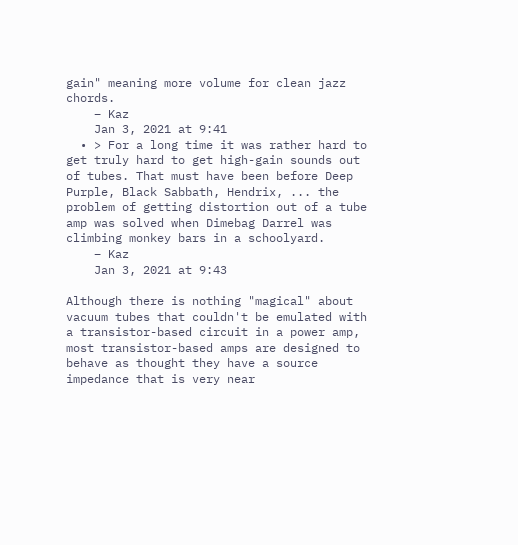gain" meaning more volume for clean jazz chords.
    – Kaz
    Jan 3, 2021 at 9:41
  • > For a long time it was rather hard to get truly hard to get high-gain sounds out of tubes. That must have been before Deep Purple, Black Sabbath, Hendrix, ... the problem of getting distortion out of a tube amp was solved when Dimebag Darrel was climbing monkey bars in a schoolyard.
    – Kaz
    Jan 3, 2021 at 9:43

Although there is nothing "magical" about vacuum tubes that couldn't be emulated with a transistor-based circuit in a power amp, most transistor-based amps are designed to behave as thought they have a source impedance that is very near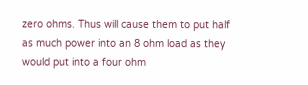zero ohms. Thus will cause them to put half as much power into an 8 ohm load as they would put into a four ohm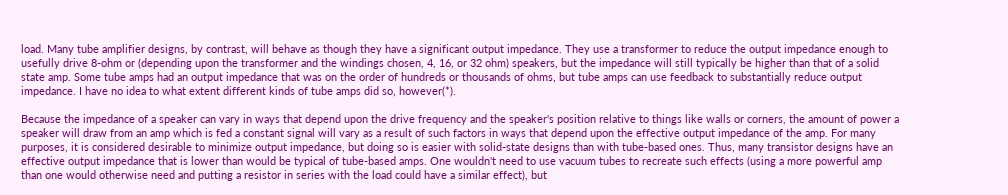load. Many tube amplifier designs, by contrast, will behave as though they have a significant output impedance. They use a transformer to reduce the output impedance enough to usefully drive 8-ohm or (depending upon the transformer and the windings chosen, 4, 16, or 32 ohm) speakers, but the impedance will still typically be higher than that of a solid state amp. Some tube amps had an output impedance that was on the order of hundreds or thousands of ohms, but tube amps can use feedback to substantially reduce output impedance. I have no idea to what extent different kinds of tube amps did so, however(*).

Because the impedance of a speaker can vary in ways that depend upon the drive frequency and the speaker's position relative to things like walls or corners, the amount of power a speaker will draw from an amp which is fed a constant signal will vary as a result of such factors in ways that depend upon the effective output impedance of the amp. For many purposes, it is considered desirable to minimize output impedance, but doing so is easier with solid-state designs than with tube-based ones. Thus, many transistor designs have an effective output impedance that is lower than would be typical of tube-based amps. One wouldn't need to use vacuum tubes to recreate such effects (using a more powerful amp than one would otherwise need and putting a resistor in series with the load could have a similar effect), but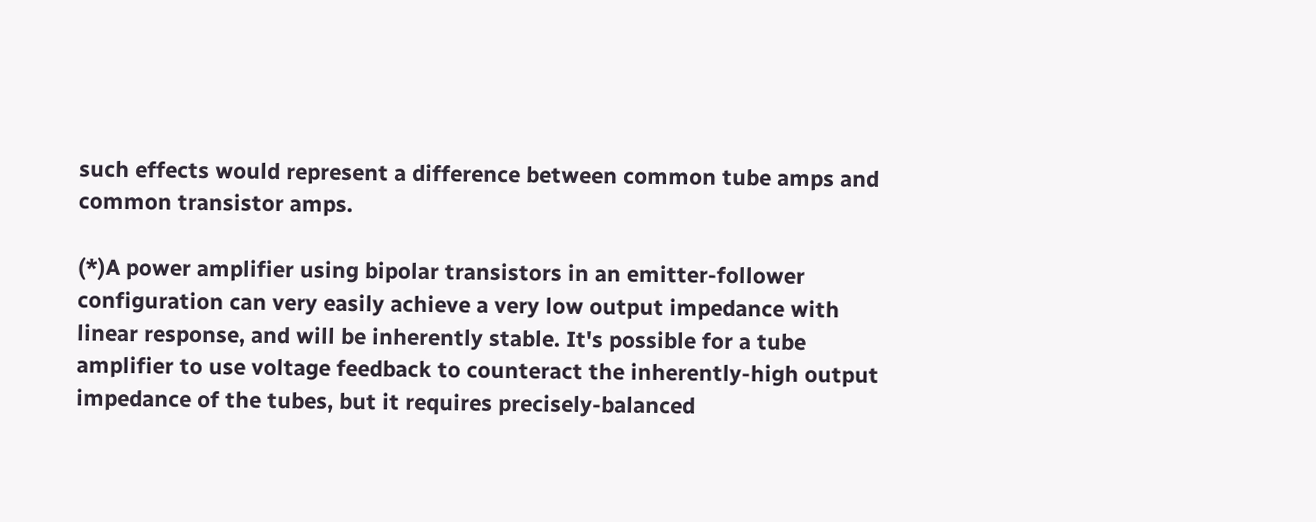such effects would represent a difference between common tube amps and common transistor amps.

(*)A power amplifier using bipolar transistors in an emitter-follower configuration can very easily achieve a very low output impedance with linear response, and will be inherently stable. It's possible for a tube amplifier to use voltage feedback to counteract the inherently-high output impedance of the tubes, but it requires precisely-balanced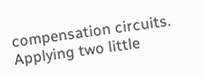compensation circuits. Applying two little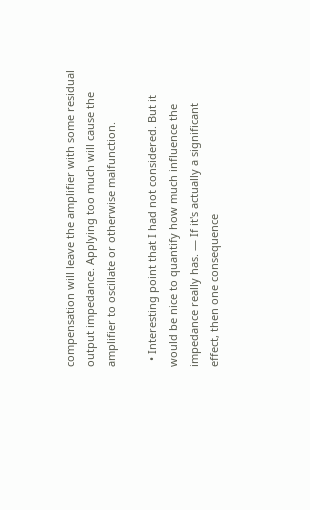compensation will leave the amplifier with some residual output impedance. Applying too much will cause the amplifier to oscillate or otherwise malfunction.

  • Interesting point that I had not considered. But it would be nice to quantify how much influence the impedance really has. — If it's actually a significant effect, then one consequence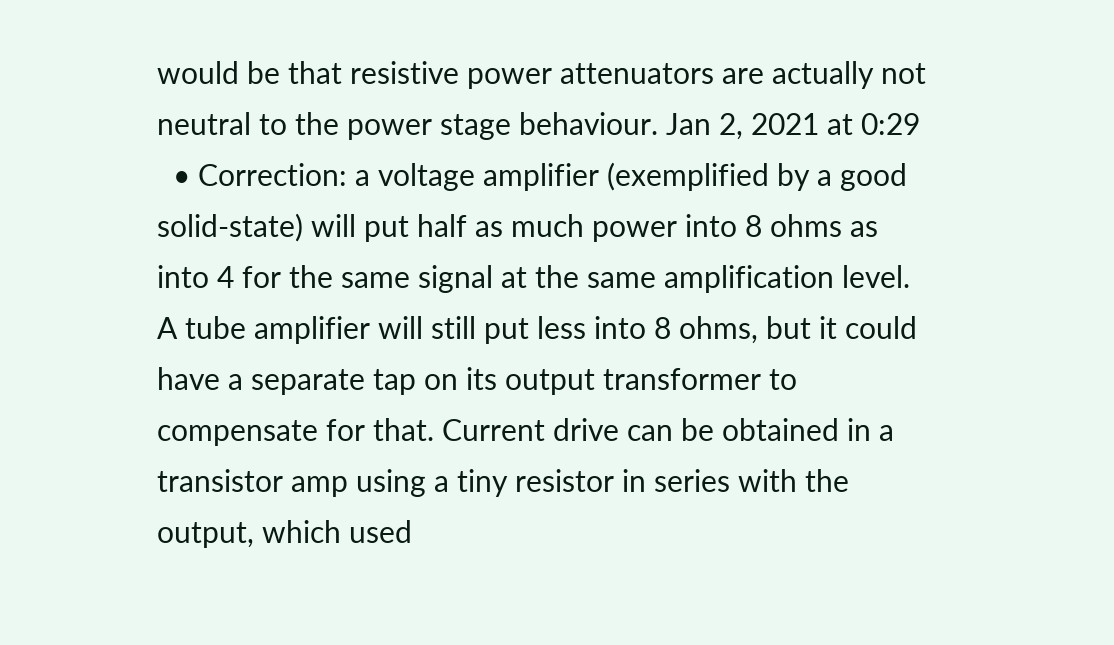would be that resistive power attenuators are actually not neutral to the power stage behaviour. Jan 2, 2021 at 0:29
  • Correction: a voltage amplifier (exemplified by a good solid-state) will put half as much power into 8 ohms as into 4 for the same signal at the same amplification level. A tube amplifier will still put less into 8 ohms, but it could have a separate tap on its output transformer to compensate for that. Current drive can be obtained in a transistor amp using a tiny resistor in series with the output, which used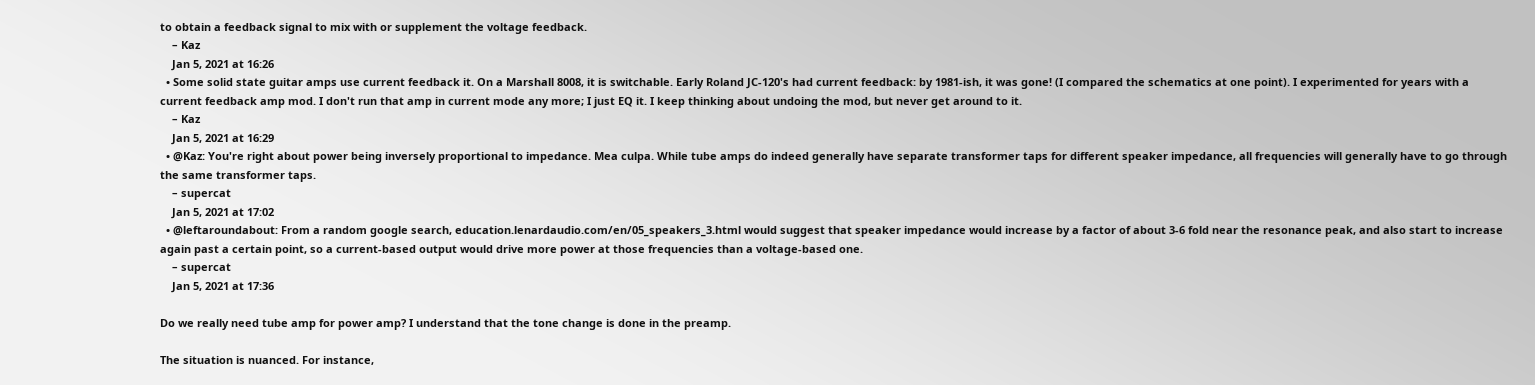to obtain a feedback signal to mix with or supplement the voltage feedback.
    – Kaz
    Jan 5, 2021 at 16:26
  • Some solid state guitar amps use current feedback it. On a Marshall 8008, it is switchable. Early Roland JC-120's had current feedback: by 1981-ish, it was gone! (I compared the schematics at one point). I experimented for years with a current feedback amp mod. I don't run that amp in current mode any more; I just EQ it. I keep thinking about undoing the mod, but never get around to it.
    – Kaz
    Jan 5, 2021 at 16:29
  • @Kaz: You're right about power being inversely proportional to impedance. Mea culpa. While tube amps do indeed generally have separate transformer taps for different speaker impedance, all frequencies will generally have to go through the same transformer taps.
    – supercat
    Jan 5, 2021 at 17:02
  • @leftaroundabout: From a random google search, education.lenardaudio.com/en/05_speakers_3.html would suggest that speaker impedance would increase by a factor of about 3-6 fold near the resonance peak, and also start to increase again past a certain point, so a current-based output would drive more power at those frequencies than a voltage-based one.
    – supercat
    Jan 5, 2021 at 17:36

Do we really need tube amp for power amp? I understand that the tone change is done in the preamp.

The situation is nuanced. For instance,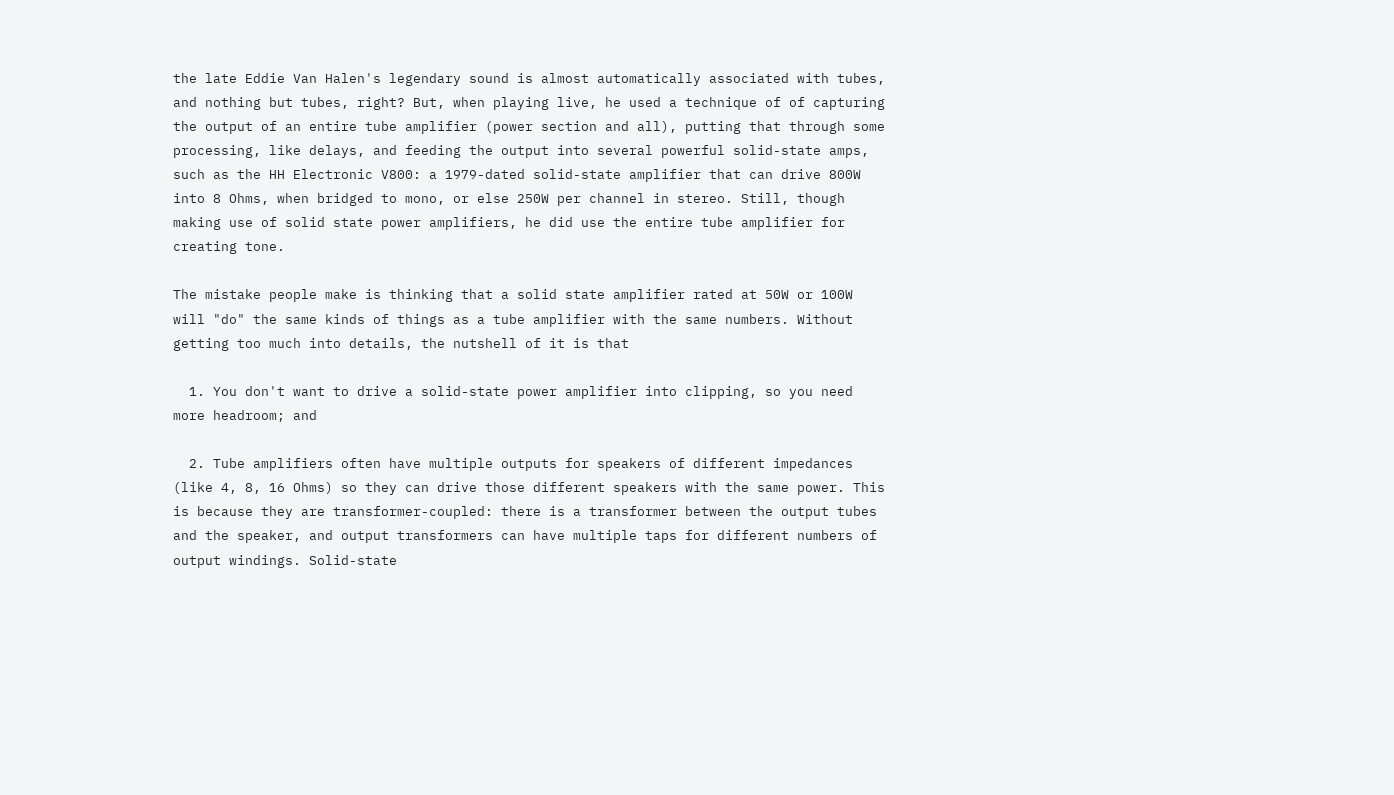the late Eddie Van Halen's legendary sound is almost automatically associated with tubes, and nothing but tubes, right? But, when playing live, he used a technique of of capturing the output of an entire tube amplifier (power section and all), putting that through some processing, like delays, and feeding the output into several powerful solid-state amps, such as the HH Electronic V800: a 1979-dated solid-state amplifier that can drive 800W into 8 Ohms, when bridged to mono, or else 250W per channel in stereo. Still, though making use of solid state power amplifiers, he did use the entire tube amplifier for creating tone.

The mistake people make is thinking that a solid state amplifier rated at 50W or 100W will "do" the same kinds of things as a tube amplifier with the same numbers. Without getting too much into details, the nutshell of it is that

  1. You don't want to drive a solid-state power amplifier into clipping, so you need more headroom; and

  2. Tube amplifiers often have multiple outputs for speakers of different impedances (like 4, 8, 16 Ohms) so they can drive those different speakers with the same power. This is because they are transformer-coupled: there is a transformer between the output tubes and the speaker, and output transformers can have multiple taps for different numbers of output windings. Solid-state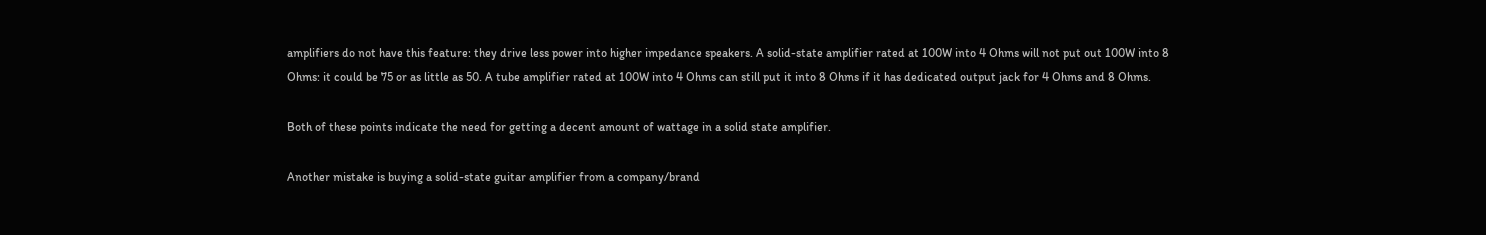amplifiers do not have this feature: they drive less power into higher impedance speakers. A solid-state amplifier rated at 100W into 4 Ohms will not put out 100W into 8 Ohms: it could be 75 or as little as 50. A tube amplifier rated at 100W into 4 Ohms can still put it into 8 Ohms if it has dedicated output jack for 4 Ohms and 8 Ohms.

Both of these points indicate the need for getting a decent amount of wattage in a solid state amplifier.

Another mistake is buying a solid-state guitar amplifier from a company/brand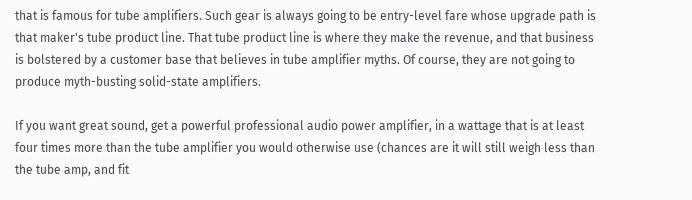that is famous for tube amplifiers. Such gear is always going to be entry-level fare whose upgrade path is that maker's tube product line. That tube product line is where they make the revenue, and that business is bolstered by a customer base that believes in tube amplifier myths. Of course, they are not going to produce myth-busting solid-state amplifiers.

If you want great sound, get a powerful professional audio power amplifier, in a wattage that is at least four times more than the tube amplifier you would otherwise use (chances are it will still weigh less than the tube amp, and fit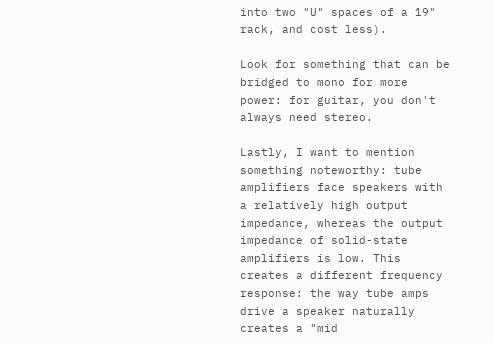into two "U" spaces of a 19" rack, and cost less).

Look for something that can be bridged to mono for more power: for guitar, you don't always need stereo.

Lastly, I want to mention something noteworthy: tube amplifiers face speakers with a relatively high output impedance, whereas the output impedance of solid-state amplifiers is low. This creates a different frequency response: the way tube amps drive a speaker naturally creates a "mid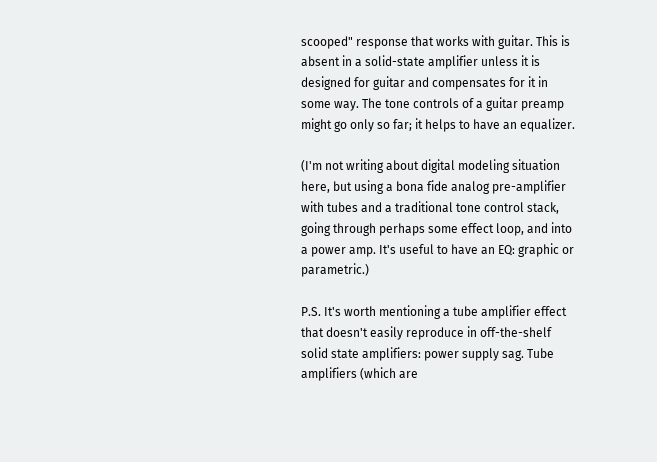scooped" response that works with guitar. This is absent in a solid-state amplifier unless it is designed for guitar and compensates for it in some way. The tone controls of a guitar preamp might go only so far; it helps to have an equalizer.

(I'm not writing about digital modeling situation here, but using a bona fide analog pre-amplifier with tubes and a traditional tone control stack, going through perhaps some effect loop, and into a power amp. It's useful to have an EQ: graphic or parametric.)

P.S. It's worth mentioning a tube amplifier effect that doesn't easily reproduce in off-the-shelf solid state amplifiers: power supply sag. Tube amplifiers (which are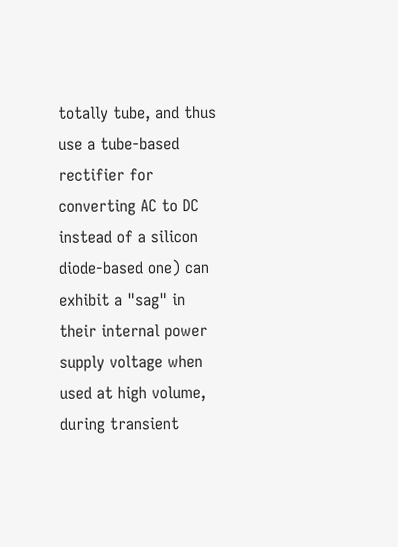totally tube, and thus use a tube-based rectifier for converting AC to DC instead of a silicon diode-based one) can exhibit a "sag" in their internal power supply voltage when used at high volume, during transient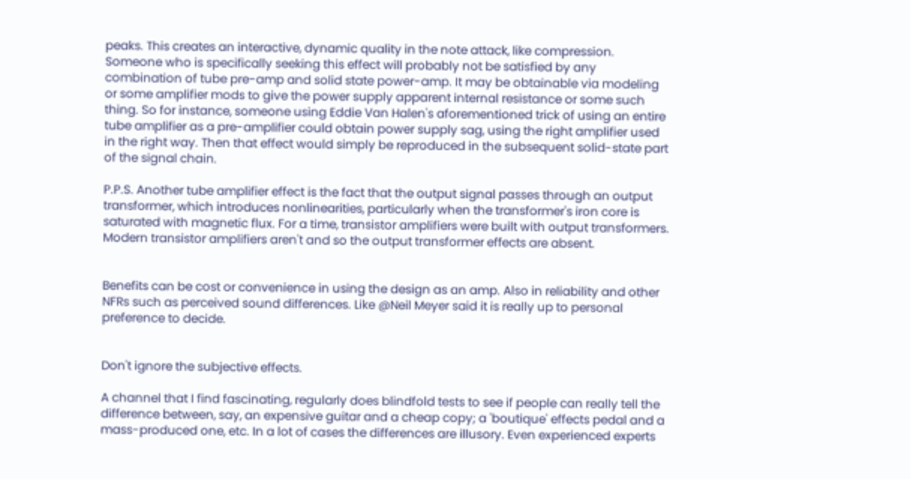peaks. This creates an interactive, dynamic quality in the note attack, like compression. Someone who is specifically seeking this effect will probably not be satisfied by any combination of tube pre-amp and solid state power-amp. It may be obtainable via modeling or some amplifier mods to give the power supply apparent internal resistance or some such thing. So for instance, someone using Eddie Van Halen's aforementioned trick of using an entire tube amplifier as a pre-amplifier could obtain power supply sag, using the right amplifier used in the right way. Then that effect would simply be reproduced in the subsequent solid-state part of the signal chain.

P.P.S. Another tube amplifier effect is the fact that the output signal passes through an output transformer, which introduces nonlinearities, particularly when the transformer's iron core is saturated with magnetic flux. For a time, transistor amplifiers were built with output transformers. Modern transistor amplifiers aren't and so the output transformer effects are absent.


Benefits can be cost or convenience in using the design as an amp. Also in reliability and other NFRs such as perceived sound differences. Like @Neil Meyer said it is really up to personal preference to decide.


Don't ignore the subjective effects.

A channel that I find fascinating, regularly does blindfold tests to see if people can really tell the difference between, say, an expensive guitar and a cheap copy; a 'boutique' effects pedal and a mass-produced one, etc. In a lot of cases the differences are illusory. Even experienced experts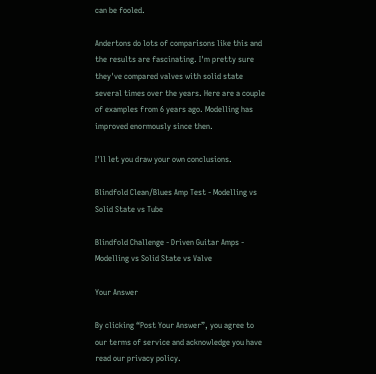can be fooled.

Andertons do lots of comparisons like this and the results are fascinating. I'm pretty sure they've compared valves with solid state several times over the years. Here are a couple of examples from 6 years ago. Modelling has improved enormously since then.

I'll let you draw your own conclusions.

Blindfold Clean/Blues Amp Test - Modelling vs Solid State vs Tube

Blindfold Challenge - Driven Guitar Amps - Modelling vs Solid State vs Valve

Your Answer

By clicking “Post Your Answer”, you agree to our terms of service and acknowledge you have read our privacy policy.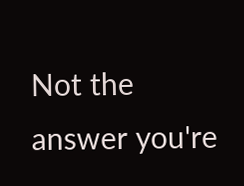Not the answer you're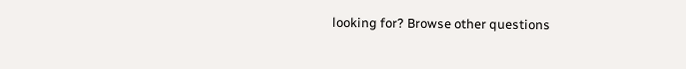looking for? Browse other questions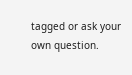tagged or ask your own question.